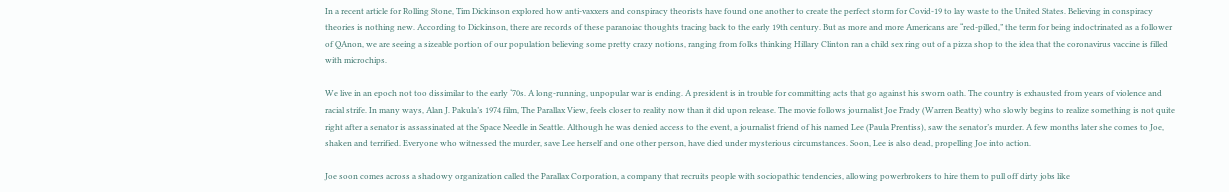In a recent article for Rolling Stone, Tim Dickinson explored how anti-vaxxers and conspiracy theorists have found one another to create the perfect storm for Covid-19 to lay waste to the United States. Believing in conspiracy theories is nothing new. According to Dickinson, there are records of these paranoiac thoughts tracing back to the early 19th century. But as more and more Americans are “red-pilled,” the term for being indoctrinated as a follower of QAnon, we are seeing a sizeable portion of our population believing some pretty crazy notions, ranging from folks thinking Hillary Clinton ran a child sex ring out of a pizza shop to the idea that the coronavirus vaccine is filled with microchips.

We live in an epoch not too dissimilar to the early ‘70s. A long-running, unpopular war is ending. A president is in trouble for committing acts that go against his sworn oath. The country is exhausted from years of violence and racial strife. In many ways, Alan J. Pakula’s 1974 film, The Parallax View, feels closer to reality now than it did upon release. The movie follows journalist Joe Frady (Warren Beatty) who slowly begins to realize something is not quite right after a senator is assassinated at the Space Needle in Seattle. Although he was denied access to the event, a journalist friend of his named Lee (Paula Prentiss), saw the senator’s murder. A few months later she comes to Joe, shaken and terrified. Everyone who witnessed the murder, save Lee herself and one other person, have died under mysterious circumstances. Soon, Lee is also dead, propelling Joe into action.

Joe soon comes across a shadowy organization called the Parallax Corporation, a company that recruits people with sociopathic tendencies, allowing powerbrokers to hire them to pull off dirty jobs like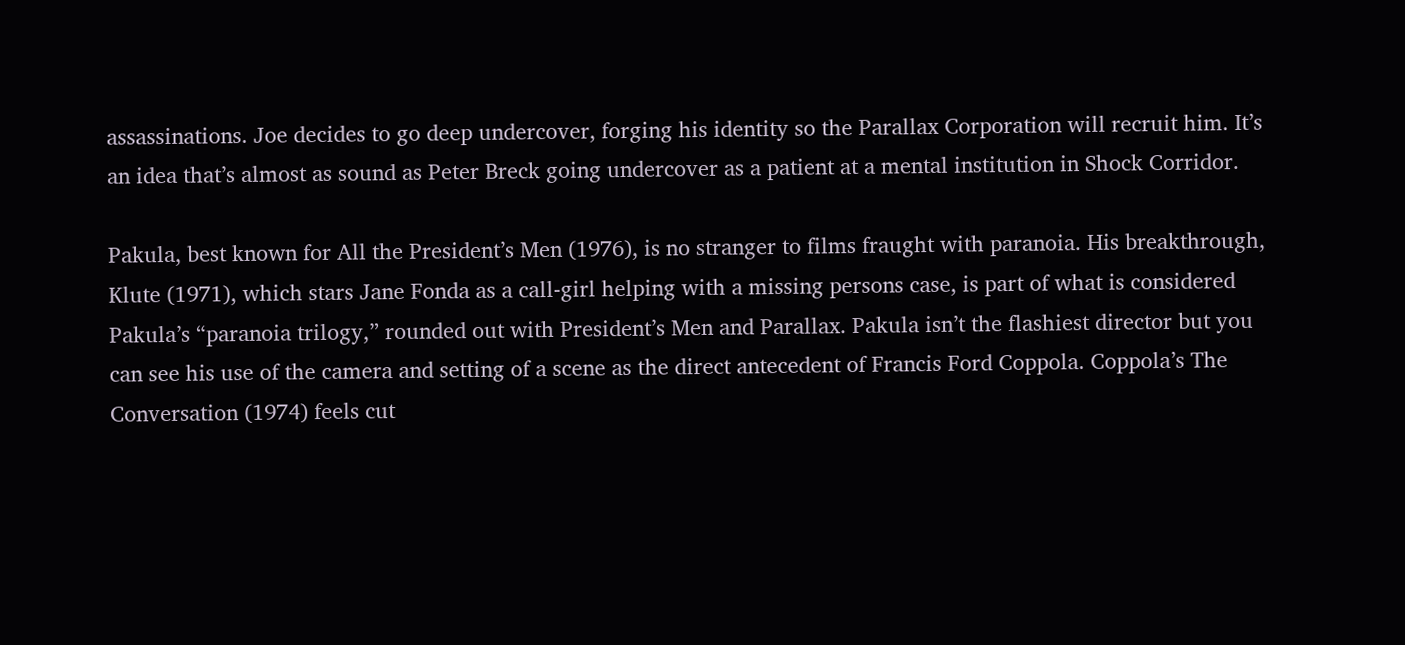assassinations. Joe decides to go deep undercover, forging his identity so the Parallax Corporation will recruit him. It’s an idea that’s almost as sound as Peter Breck going undercover as a patient at a mental institution in Shock Corridor.

Pakula, best known for All the President’s Men (1976), is no stranger to films fraught with paranoia. His breakthrough, Klute (1971), which stars Jane Fonda as a call-girl helping with a missing persons case, is part of what is considered Pakula’s “paranoia trilogy,” rounded out with President’s Men and Parallax. Pakula isn’t the flashiest director but you can see his use of the camera and setting of a scene as the direct antecedent of Francis Ford Coppola. Coppola’s The Conversation (1974) feels cut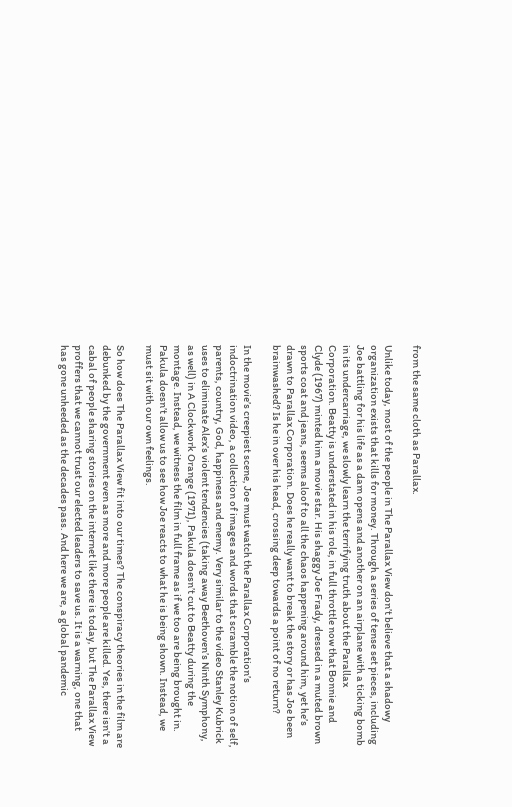from the same cloth as Parallax.

Unlike today, most of the people in The Parallax View don’t believe that a shadowy organization exists that kills for money. Through a series of tense set pieces, including Joe battling for his life as a dam opens and another on an airplane with a ticking bomb in its undercarriage, we slowly learn the terrifying truth about the Parallax Corporation. Beatty is understated in his role, in full throttle now that Bonnie and Clyde (1967) minted him a movie star. His shaggy Joe Frady, dressed in a muted brown sports coat and jeans, seems aloof to all the chaos happening around him, yet he’s drawn to Parallax Corporation. Does he really want to break the story or has Joe been brainwashed? Is he in over his head, crossing deep towards a point of no return?

In the movie’s creepiest scene, Joe must watch the Parallax Corporation’s indoctrination video, a collection of images and words that scramble the notion of self, parents, country, God, happiness and enemy. Very similar to the video Stanley Kubrick uses to eliminate Alex’s violent tendencies (taking away Beethoven’s Ninth Symphony, as well) in A Clockwork Orange (1971), Pakula doesn’t cut to Beatty during the montage. Instead, we witness the film in full frame as if we too are being brought in. Pakula doesn’t allow us to see how Joe reacts to what he is being shown. Instead, we must sit with our own feelings.

So how does The Parallax View fit into our times? The conspiracy theories in the film are debunked by the government even as more and more people are killed. Yes, there isn’t a cabal of people sharing stories on the internet like there is today, but The Parallax View proffers that we cannot trust our elected leaders to save us. It is a warning, one that has gone unheeded as the decades pass. And here we are, a global pandemic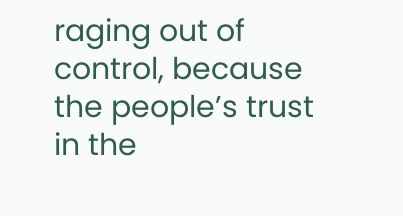raging out of control, because the people’s trust in the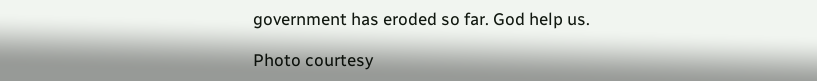government has eroded so far. God help us.

Photo courtesy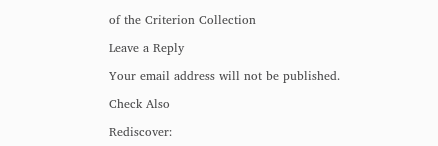of the Criterion Collection

Leave a Reply

Your email address will not be published.

Check Also

Rediscover: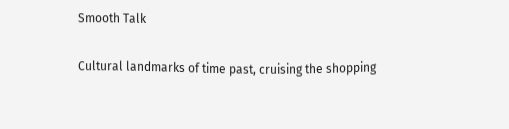Smooth Talk

Cultural landmarks of time past, cruising the shopping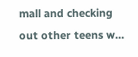mall and checking out other teens w…